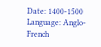Date: 1400-1500
Language: Anglo-French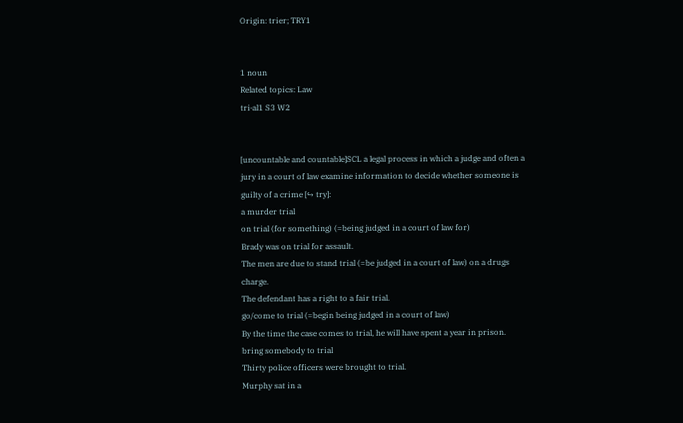Origin: trier; TRY1


1 noun
Related topics: Law
tri‧al1 S3 W2


[uncountable and countable]SCL a legal process in which a judge and often a jury in a court of law examine information to decide whether someone is guilty of a crime [↪ try]:
a murder trial
on trial (for something) (=being judged in a court of law for)
Brady was on trial for assault.
The men are due to stand trial (=be judged in a court of law) on a drugs charge.
The defendant has a right to a fair trial.
go/come to trial (=begin being judged in a court of law)
By the time the case comes to trial, he will have spent a year in prison.
bring somebody to trial
Thirty police officers were brought to trial.
Murphy sat in a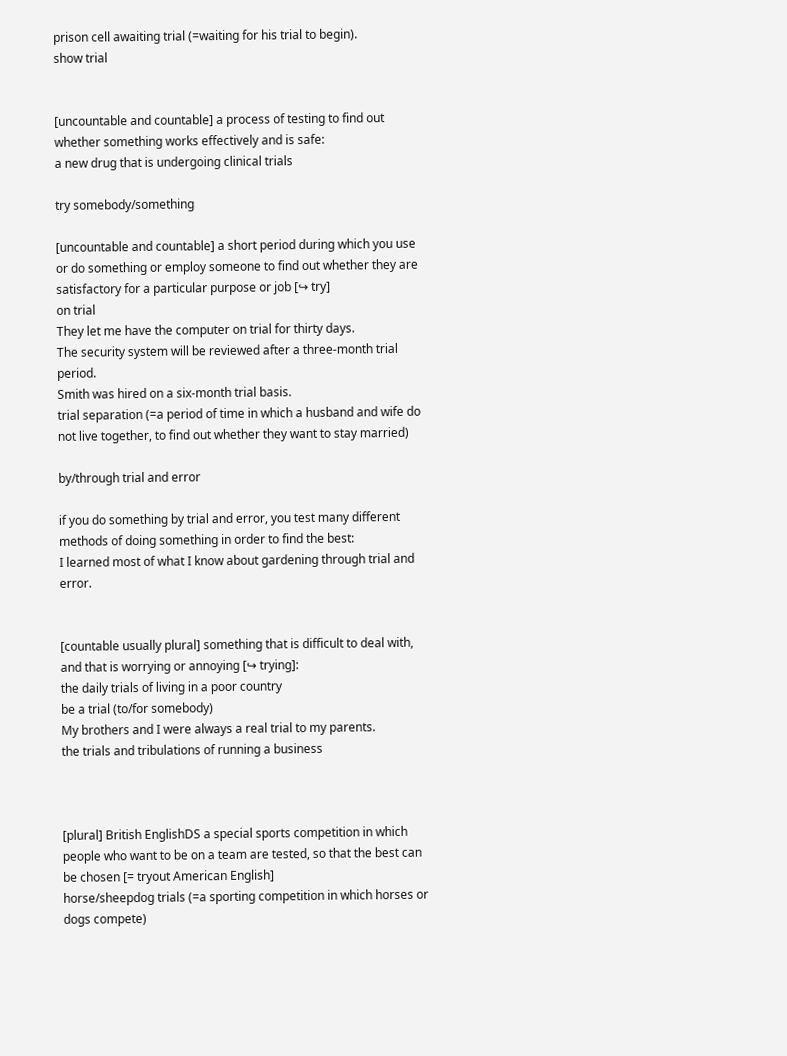prison cell awaiting trial (=waiting for his trial to begin).
show trial


[uncountable and countable] a process of testing to find out whether something works effectively and is safe:
a new drug that is undergoing clinical trials

try somebody/something

[uncountable and countable] a short period during which you use or do something or employ someone to find out whether they are satisfactory for a particular purpose or job [↪ try]
on trial
They let me have the computer on trial for thirty days.
The security system will be reviewed after a three-month trial period.
Smith was hired on a six-month trial basis.
trial separation (=a period of time in which a husband and wife do not live together, to find out whether they want to stay married)

by/through trial and error

if you do something by trial and error, you test many different methods of doing something in order to find the best:
I learned most of what I know about gardening through trial and error.


[countable usually plural] something that is difficult to deal with, and that is worrying or annoying [↪ trying]:
the daily trials of living in a poor country
be a trial (to/for somebody)
My brothers and I were always a real trial to my parents.
the trials and tribulations of running a business



[plural] British EnglishDS a special sports competition in which people who want to be on a team are tested, so that the best can be chosen [= tryout American English]
horse/sheepdog trials (=a sporting competition in which horses or dogs compete)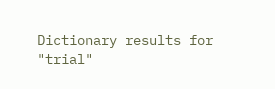Dictionary results for "trial"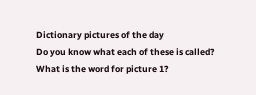Dictionary pictures of the day
Do you know what each of these is called?
What is the word for picture 1?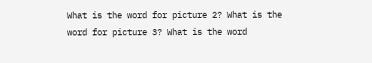What is the word for picture 2? What is the word for picture 3? What is the word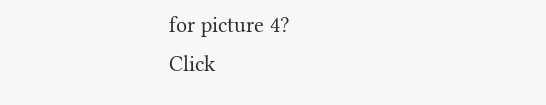for picture 4?
Click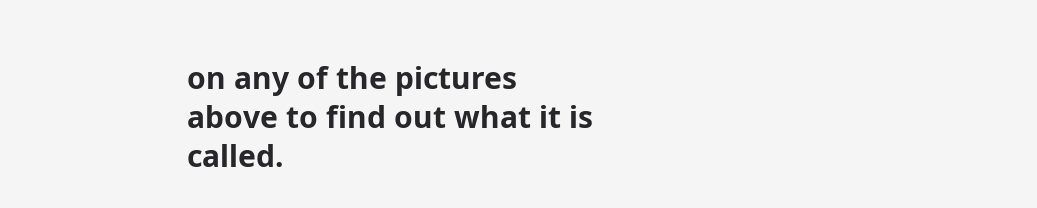on any of the pictures above to find out what it is called.